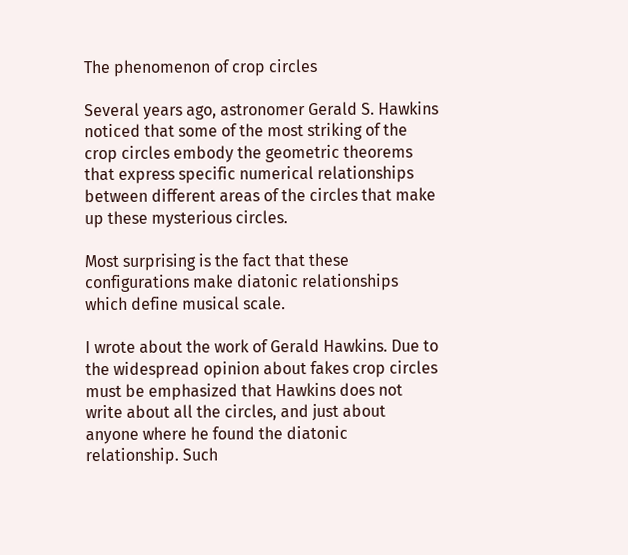The phenomenon of crop circles

Several years ago, astronomer Gerald S. Hawkins noticed that some of the most striking of the crop circles embody the geometric theorems that express specific numerical relationships between different areas of the circles that make up these mysterious circles.

Most surprising is the fact that these configurations make diatonic relationships which define musical scale.

I wrote about the work of Gerald Hawkins. Due to the widespread opinion about fakes crop circles must be emphasized that Hawkins does not write about all the circles, and just about anyone where he found the diatonic relationship. Such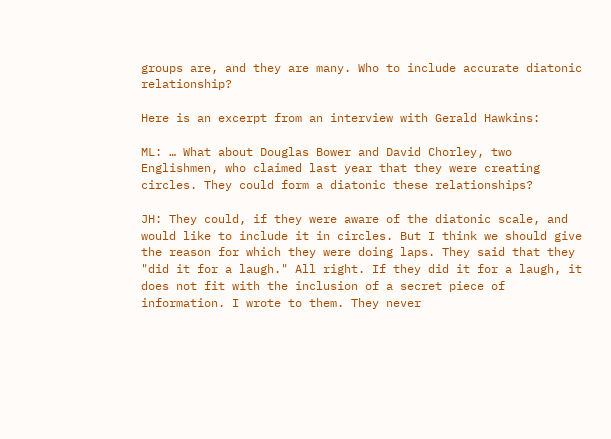groups are, and they are many. Who to include accurate diatonic relationship?

Here is an excerpt from an interview with Gerald Hawkins:

ML: … What about Douglas Bower and David Chorley, two Englishmen, who claimed last year that they were creating circles. They could form a diatonic these relationships?

JH: They could, if they were aware of the diatonic scale, and would like to include it in circles. But I think we should give the reason for which they were doing laps. They said that they "did it for a laugh." All right. If they did it for a laugh, it does not fit with the inclusion of a secret piece of information. I wrote to them. They never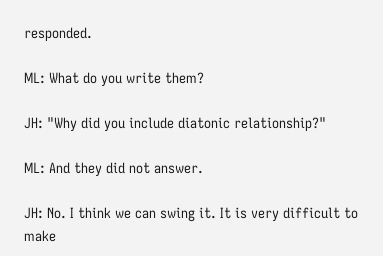responded.

ML: What do you write them?

JH: "Why did you include diatonic relationship?"

ML: And they did not answer.

JH: No. I think we can swing it. It is very difficult to make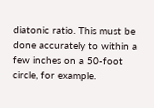diatonic ratio. This must be done accurately to within a few inches on a 50-foot circle, for example.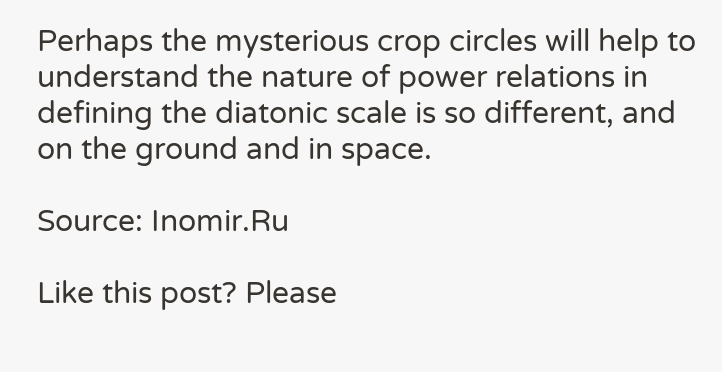Perhaps the mysterious crop circles will help to understand the nature of power relations in defining the diatonic scale is so different, and on the ground and in space.

Source: Inomir.Ru

Like this post? Please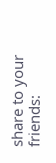share to your friends: